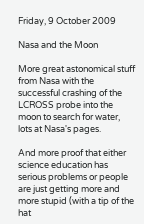Friday, 9 October 2009

Nasa and the Moon

More great astonomical stuff from Nasa with the successful crashing of the LCROSS probe into the moon to search for water, lots at Nasa's pages.

And more proof that either science education has serious problems or people are just getting more and more stupid (with a tip of the hat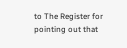to The Register for pointing out that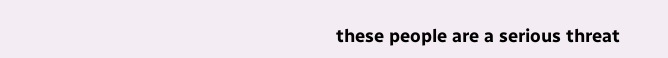these people are a serious threat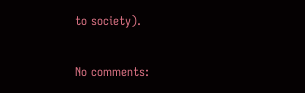to society).

No comments: